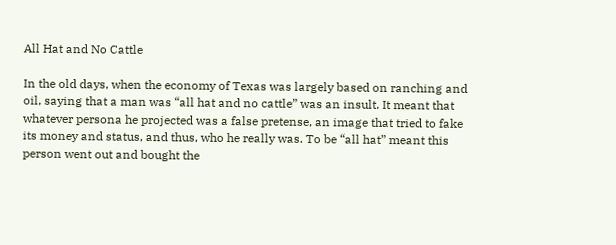All Hat and No Cattle

In the old days, when the economy of Texas was largely based on ranching and oil, saying that a man was “all hat and no cattle” was an insult. It meant that whatever persona he projected was a false pretense, an image that tried to fake its money and status, and thus, who he really was. To be “all hat” meant this person went out and bought the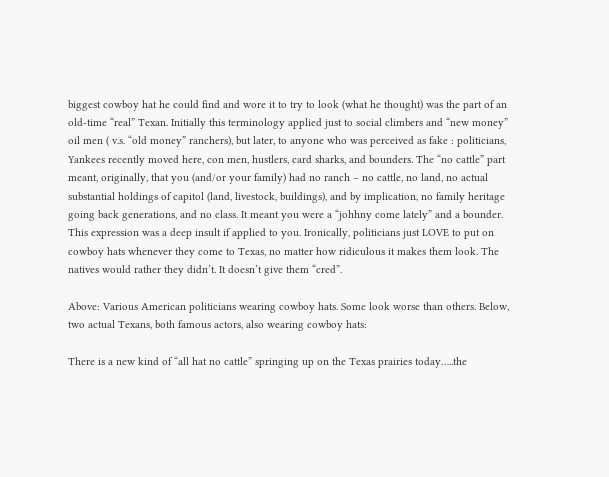biggest cowboy hat he could find and wore it to try to look (what he thought) was the part of an old-time “real” Texan. Initially this terminology applied just to social climbers and “new money” oil men ( v.s. “old money” ranchers), but later, to anyone who was perceived as fake : politicians, Yankees recently moved here, con men, hustlers, card sharks, and bounders. The “no cattle” part meant, originally, that you (and/or your family) had no ranch – no cattle, no land, no actual substantial holdings of capitol (land, livestock, buildings), and by implication, no family heritage going back generations, and no class. It meant you were a “johhny come lately” and a bounder. This expression was a deep insult if applied to you. Ironically, politicians just LOVE to put on cowboy hats whenever they come to Texas, no matter how ridiculous it makes them look. The natives would rather they didn’t. It doesn’t give them “cred”.

Above: Various American politicians wearing cowboy hats. Some look worse than others. Below, two actual Texans, both famous actors, also wearing cowboy hats:

There is a new kind of “all hat no cattle” springing up on the Texas prairies today…..the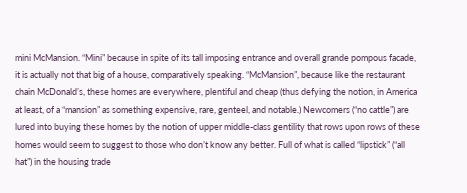mini McMansion. “Mini” because in spite of its tall imposing entrance and overall grande pompous facade, it is actually not that big of a house, comparatively speaking. “McMansion”, because like the restaurant chain McDonald’s, these homes are everywhere, plentiful and cheap (thus defying the notion, in America at least, of a “mansion” as something expensive, rare, genteel, and notable.) Newcomers (“no cattle”) are lured into buying these homes by the notion of upper middle-class gentility that rows upon rows of these homes would seem to suggest to those who don’t know any better. Full of what is called “lipstick” (“all hat”) in the housing trade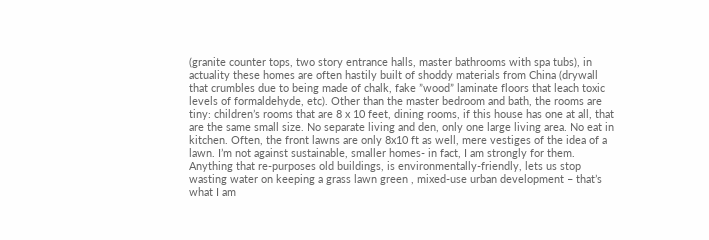(granite counter tops, two story entrance halls, master bathrooms with spa tubs), in actuality these homes are often hastily built of shoddy materials from China (drywall that crumbles due to being made of chalk, fake ”wood” laminate floors that leach toxic levels of formaldehyde, etc). Other than the master bedroom and bath, the rooms are tiny: children’s rooms that are 8 x 10 feet, dining rooms, if this house has one at all, that are the same small size. No separate living and den, only one large living area. No eat in kitchen. Often, the front lawns are only 8x10 ft as well, mere vestiges of the idea of a lawn. I’m not against sustainable, smaller homes- in fact, I am strongly for them. Anything that re-purposes old buildings, is environmentally-friendly, lets us stop wasting water on keeping a grass lawn green , mixed-use urban development – that’s what I am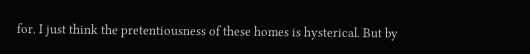for. I just think the pretentiousness of these homes is hysterical. But by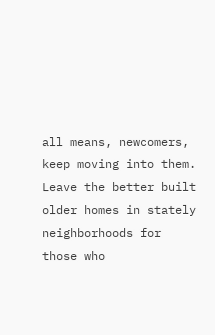all means, newcomers, keep moving into them. Leave the better built older homes in stately neighborhoods for those who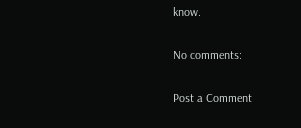know.

No comments:

Post a Comment